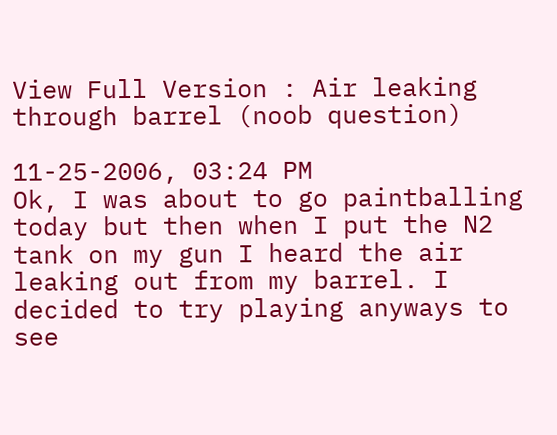View Full Version : Air leaking through barrel (noob question)

11-25-2006, 03:24 PM
Ok, I was about to go paintballing today but then when I put the N2 tank on my gun I heard the air leaking out from my barrel. I decided to try playing anyways to see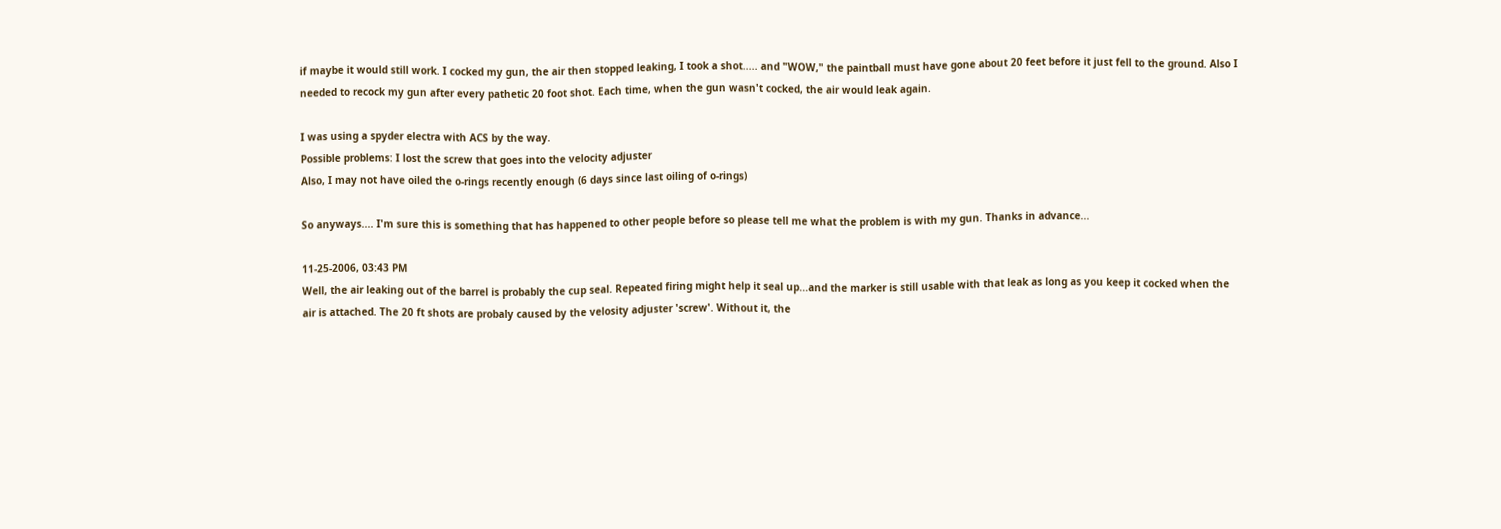if maybe it would still work. I cocked my gun, the air then stopped leaking, I took a shot..... and "WOW," the paintball must have gone about 20 feet before it just fell to the ground. Also I needed to recock my gun after every pathetic 20 foot shot. Each time, when the gun wasn't cocked, the air would leak again.

I was using a spyder electra with ACS by the way.
Possible problems: I lost the screw that goes into the velocity adjuster
Also, I may not have oiled the o-rings recently enough (6 days since last oiling of o-rings)

So anyways.... I'm sure this is something that has happened to other people before so please tell me what the problem is with my gun. Thanks in advance...

11-25-2006, 03:43 PM
Well, the air leaking out of the barrel is probably the cup seal. Repeated firing might help it seal up...and the marker is still usable with that leak as long as you keep it cocked when the air is attached. The 20 ft shots are probaly caused by the velosity adjuster 'screw'. Without it, the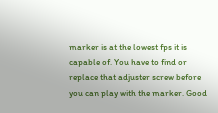marker is at the lowest fps it is capable of. You have to find or replace that adjuster screw before you can play with the marker. Good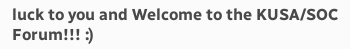luck to you and Welcome to the KUSA/SOC Forum!!! :)